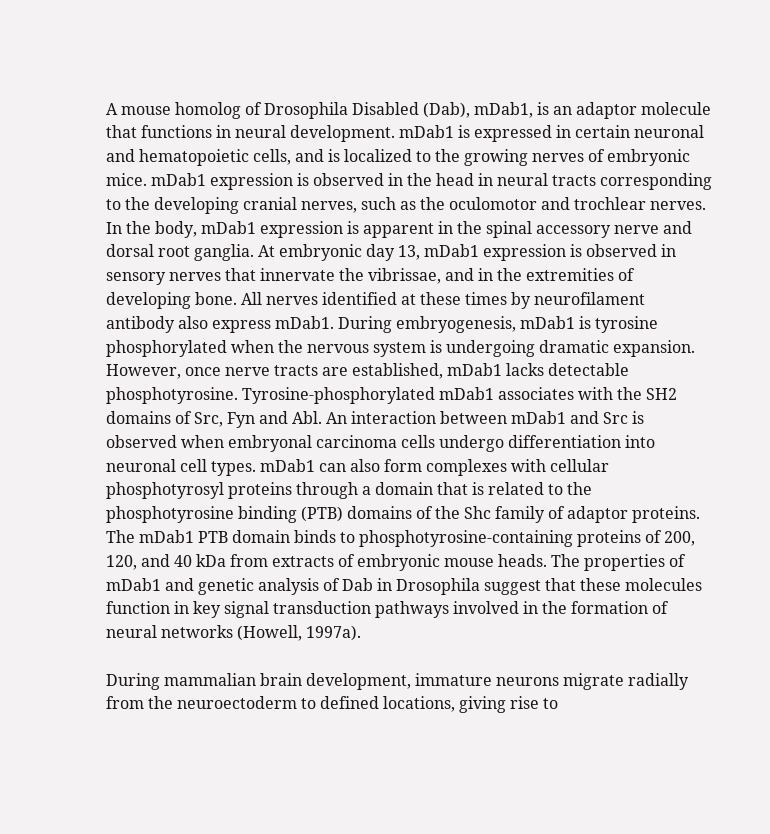A mouse homolog of Drosophila Disabled (Dab), mDab1, is an adaptor molecule that functions in neural development. mDab1 is expressed in certain neuronal and hematopoietic cells, and is localized to the growing nerves of embryonic mice. mDab1 expression is observed in the head in neural tracts corresponding to the developing cranial nerves, such as the oculomotor and trochlear nerves. In the body, mDab1 expression is apparent in the spinal accessory nerve and dorsal root ganglia. At embryonic day 13, mDab1 expression is observed in sensory nerves that innervate the vibrissae, and in the extremities of developing bone. All nerves identified at these times by neurofilament antibody also express mDab1. During embryogenesis, mDab1 is tyrosine phosphorylated when the nervous system is undergoing dramatic expansion. However, once nerve tracts are established, mDab1 lacks detectable phosphotyrosine. Tyrosine-phosphorylated mDab1 associates with the SH2 domains of Src, Fyn and Abl. An interaction between mDab1 and Src is observed when embryonal carcinoma cells undergo differentiation into neuronal cell types. mDab1 can also form complexes with cellular phosphotyrosyl proteins through a domain that is related to the phosphotyrosine binding (PTB) domains of the Shc family of adaptor proteins. The mDab1 PTB domain binds to phosphotyrosine-containing proteins of 200, 120, and 40 kDa from extracts of embryonic mouse heads. The properties of mDab1 and genetic analysis of Dab in Drosophila suggest that these molecules function in key signal transduction pathways involved in the formation of neural networks (Howell, 1997a).

During mammalian brain development, immature neurons migrate radially from the neuroectoderm to defined locations, giving rise to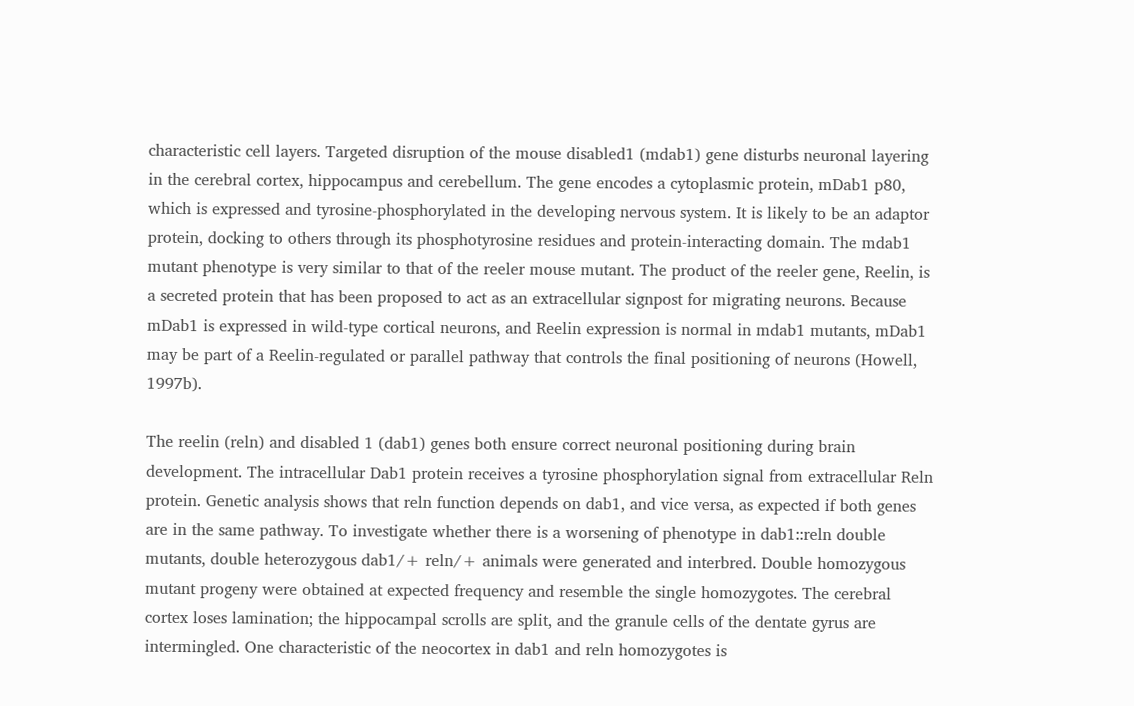characteristic cell layers. Targeted disruption of the mouse disabled1 (mdab1) gene disturbs neuronal layering in the cerebral cortex, hippocampus and cerebellum. The gene encodes a cytoplasmic protein, mDab1 p80, which is expressed and tyrosine-phosphorylated in the developing nervous system. It is likely to be an adaptor protein, docking to others through its phosphotyrosine residues and protein-interacting domain. The mdab1 mutant phenotype is very similar to that of the reeler mouse mutant. The product of the reeler gene, Reelin, is a secreted protein that has been proposed to act as an extracellular signpost for migrating neurons. Because mDab1 is expressed in wild-type cortical neurons, and Reelin expression is normal in mdab1 mutants, mDab1 may be part of a Reelin-regulated or parallel pathway that controls the final positioning of neurons (Howell, 1997b).

The reelin (reln) and disabled 1 (dab1) genes both ensure correct neuronal positioning during brain development. The intracellular Dab1 protein receives a tyrosine phosphorylation signal from extracellular Reln protein. Genetic analysis shows that reln function depends on dab1, and vice versa, as expected if both genes are in the same pathway. To investigate whether there is a worsening of phenotype in dab1::reln double mutants, double heterozygous dab1/+ reln/+ animals were generated and interbred. Double homozygous mutant progeny were obtained at expected frequency and resemble the single homozygotes. The cerebral cortex loses lamination; the hippocampal scrolls are split, and the granule cells of the dentate gyrus are intermingled. One characteristic of the neocortex in dab1 and reln homozygotes is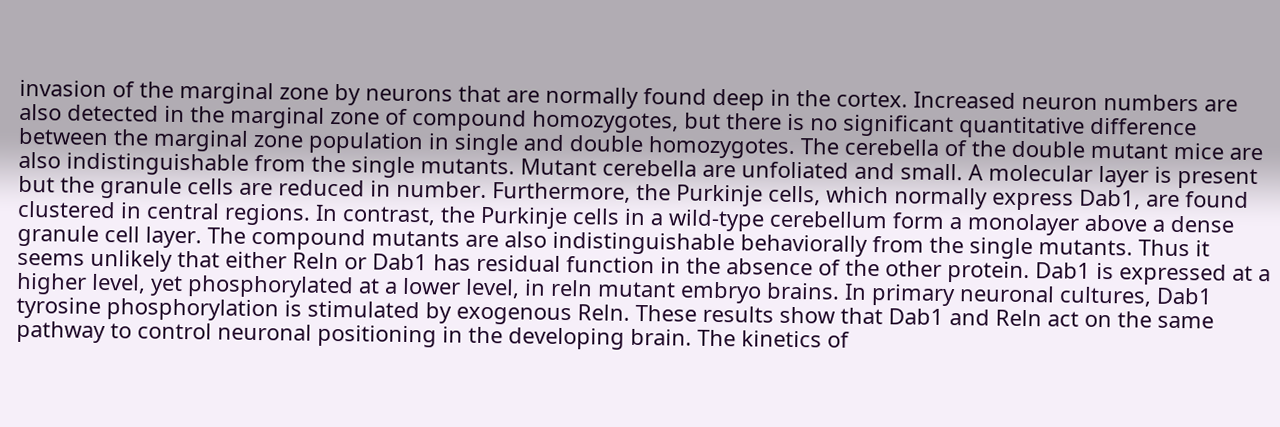invasion of the marginal zone by neurons that are normally found deep in the cortex. Increased neuron numbers are also detected in the marginal zone of compound homozygotes, but there is no significant quantitative difference between the marginal zone population in single and double homozygotes. The cerebella of the double mutant mice are also indistinguishable from the single mutants. Mutant cerebella are unfoliated and small. A molecular layer is present but the granule cells are reduced in number. Furthermore, the Purkinje cells, which normally express Dab1, are found clustered in central regions. In contrast, the Purkinje cells in a wild-type cerebellum form a monolayer above a dense granule cell layer. The compound mutants are also indistinguishable behaviorally from the single mutants. Thus it seems unlikely that either Reln or Dab1 has residual function in the absence of the other protein. Dab1 is expressed at a higher level, yet phosphorylated at a lower level, in reln mutant embryo brains. In primary neuronal cultures, Dab1 tyrosine phosphorylation is stimulated by exogenous Reln. These results show that Dab1 and Reln act on the same pathway to control neuronal positioning in the developing brain. The kinetics of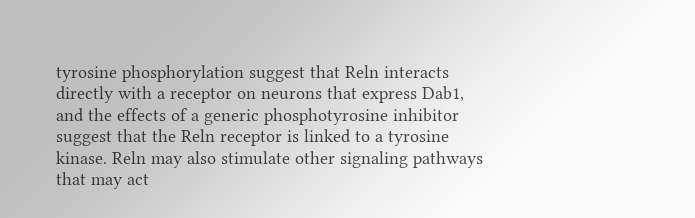tyrosine phosphorylation suggest that Reln interacts directly with a receptor on neurons that express Dab1, and the effects of a generic phosphotyrosine inhibitor suggest that the Reln receptor is linked to a tyrosine kinase. Reln may also stimulate other signaling pathways that may act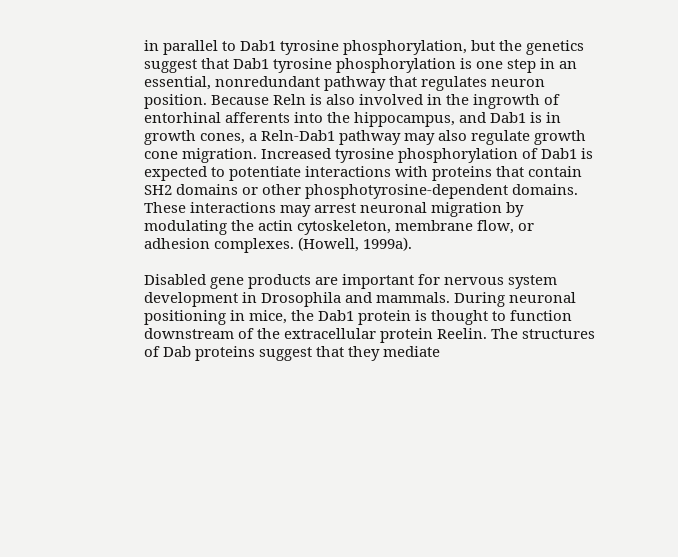in parallel to Dab1 tyrosine phosphorylation, but the genetics suggest that Dab1 tyrosine phosphorylation is one step in an essential, nonredundant pathway that regulates neuron position. Because Reln is also involved in the ingrowth of entorhinal afferents into the hippocampus, and Dab1 is in growth cones, a Reln-Dab1 pathway may also regulate growth cone migration. Increased tyrosine phosphorylation of Dab1 is expected to potentiate interactions with proteins that contain SH2 domains or other phosphotyrosine-dependent domains. These interactions may arrest neuronal migration by modulating the actin cytoskeleton, membrane flow, or adhesion complexes. (Howell, 1999a).

Disabled gene products are important for nervous system development in Drosophila and mammals. During neuronal positioning in mice, the Dab1 protein is thought to function downstream of the extracellular protein Reelin. The structures of Dab proteins suggest that they mediate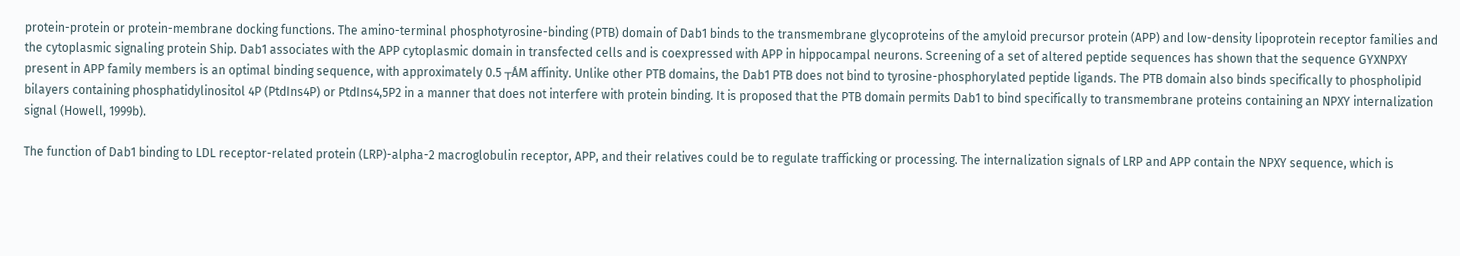protein-protein or protein-membrane docking functions. The amino-terminal phosphotyrosine-binding (PTB) domain of Dab1 binds to the transmembrane glycoproteins of the amyloid precursor protein (APP) and low-density lipoprotein receptor families and the cytoplasmic signaling protein Ship. Dab1 associates with the APP cytoplasmic domain in transfected cells and is coexpressed with APP in hippocampal neurons. Screening of a set of altered peptide sequences has shown that the sequence GYXNPXY present in APP family members is an optimal binding sequence, with approximately 0.5 ┬ÁM affinity. Unlike other PTB domains, the Dab1 PTB does not bind to tyrosine-phosphorylated peptide ligands. The PTB domain also binds specifically to phospholipid bilayers containing phosphatidylinositol 4P (PtdIns4P) or PtdIns4,5P2 in a manner that does not interfere with protein binding. It is proposed that the PTB domain permits Dab1 to bind specifically to transmembrane proteins containing an NPXY internalization signal (Howell, 1999b).

The function of Dab1 binding to LDL receptor-related protein (LRP)-alpha-2 macroglobulin receptor, APP, and their relatives could be to regulate trafficking or processing. The internalization signals of LRP and APP contain the NPXY sequence, which is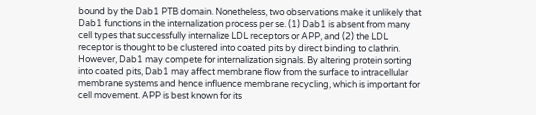bound by the Dab1 PTB domain. Nonetheless, two observations make it unlikely that Dab1 functions in the internalization process per se. (1) Dab1 is absent from many cell types that successfully internalize LDL receptors or APP, and (2) the LDL receptor is thought to be clustered into coated pits by direct binding to clathrin. However, Dab1 may compete for internalization signals. By altering protein sorting into coated pits, Dab1 may affect membrane flow from the surface to intracellular membrane systems and hence influence membrane recycling, which is important for cell movement. APP is best known for its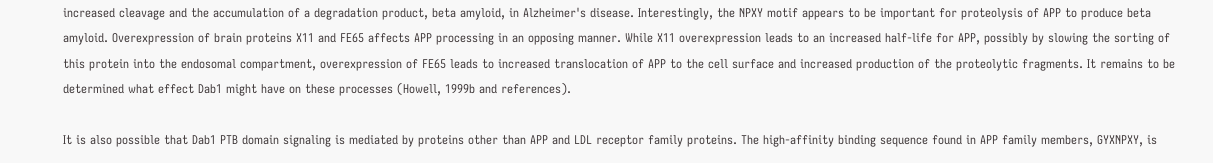increased cleavage and the accumulation of a degradation product, beta amyloid, in Alzheimer's disease. Interestingly, the NPXY motif appears to be important for proteolysis of APP to produce beta amyloid. Overexpression of brain proteins X11 and FE65 affects APP processing in an opposing manner. While X11 overexpression leads to an increased half-life for APP, possibly by slowing the sorting of this protein into the endosomal compartment, overexpression of FE65 leads to increased translocation of APP to the cell surface and increased production of the proteolytic fragments. It remains to be determined what effect Dab1 might have on these processes (Howell, 1999b and references).

It is also possible that Dab1 PTB domain signaling is mediated by proteins other than APP and LDL receptor family proteins. The high-affinity binding sequence found in APP family members, GYXNPXY, is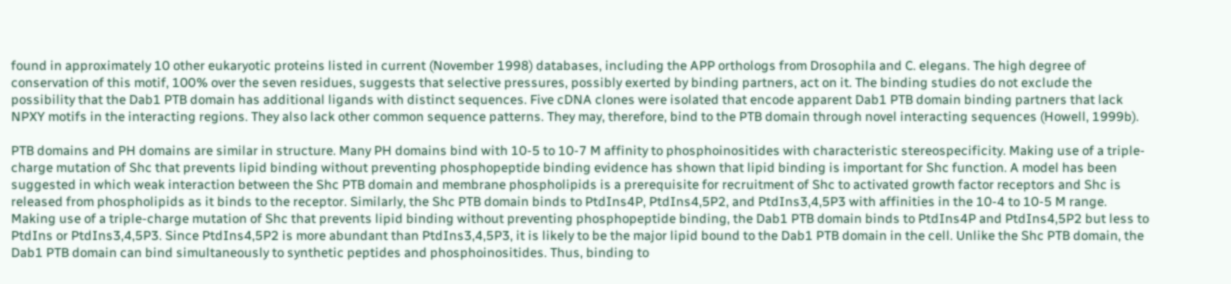found in approximately 10 other eukaryotic proteins listed in current (November 1998) databases, including the APP orthologs from Drosophila and C. elegans. The high degree of conservation of this motif, 100% over the seven residues, suggests that selective pressures, possibly exerted by binding partners, act on it. The binding studies do not exclude the possibility that the Dab1 PTB domain has additional ligands with distinct sequences. Five cDNA clones were isolated that encode apparent Dab1 PTB domain binding partners that lack NPXY motifs in the interacting regions. They also lack other common sequence patterns. They may, therefore, bind to the PTB domain through novel interacting sequences (Howell, 1999b).

PTB domains and PH domains are similar in structure. Many PH domains bind with 10-5 to 10-7 M affinity to phosphoinositides with characteristic stereospecificity. Making use of a triple-charge mutation of Shc that prevents lipid binding without preventing phosphopeptide binding evidence has shown that lipid binding is important for Shc function. A model has been suggested in which weak interaction between the Shc PTB domain and membrane phospholipids is a prerequisite for recruitment of Shc to activated growth factor receptors and Shc is released from phospholipids as it binds to the receptor. Similarly, the Shc PTB domain binds to PtdIns4P, PtdIns4,5P2, and PtdIns3,4,5P3 with affinities in the 10-4 to 10-5 M range. Making use of a triple-charge mutation of Shc that prevents lipid binding without preventing phosphopeptide binding, the Dab1 PTB domain binds to PtdIns4P and PtdIns4,5P2 but less to PtdIns or PtdIns3,4,5P3. Since PtdIns4,5P2 is more abundant than PtdIns3,4,5P3, it is likely to be the major lipid bound to the Dab1 PTB domain in the cell. Unlike the Shc PTB domain, the Dab1 PTB domain can bind simultaneously to synthetic peptides and phosphoinositides. Thus, binding to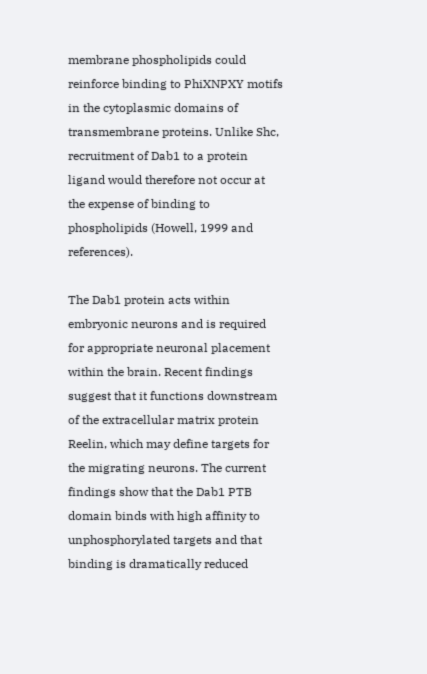membrane phospholipids could reinforce binding to PhiXNPXY motifs in the cytoplasmic domains of transmembrane proteins. Unlike Shc, recruitment of Dab1 to a protein ligand would therefore not occur at the expense of binding to phospholipids (Howell, 1999 and references).

The Dab1 protein acts within embryonic neurons and is required for appropriate neuronal placement within the brain. Recent findings suggest that it functions downstream of the extracellular matrix protein Reelin, which may define targets for the migrating neurons. The current findings show that the Dab1 PTB domain binds with high affinity to unphosphorylated targets and that binding is dramatically reduced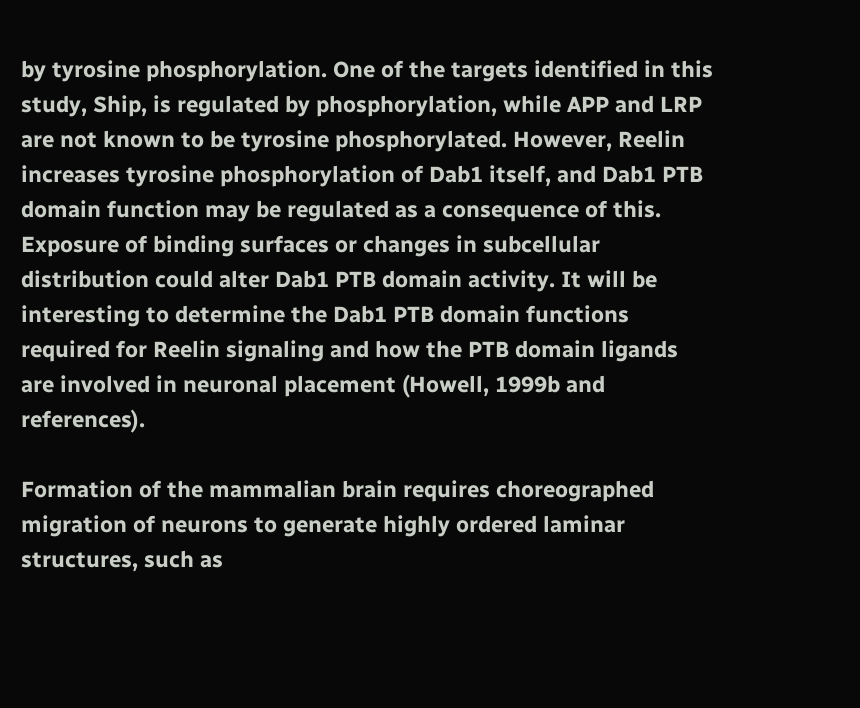by tyrosine phosphorylation. One of the targets identified in this study, Ship, is regulated by phosphorylation, while APP and LRP are not known to be tyrosine phosphorylated. However, Reelin increases tyrosine phosphorylation of Dab1 itself, and Dab1 PTB domain function may be regulated as a consequence of this. Exposure of binding surfaces or changes in subcellular distribution could alter Dab1 PTB domain activity. It will be interesting to determine the Dab1 PTB domain functions required for Reelin signaling and how the PTB domain ligands are involved in neuronal placement (Howell, 1999b and references).

Formation of the mammalian brain requires choreographed migration of neurons to generate highly ordered laminar structures, such as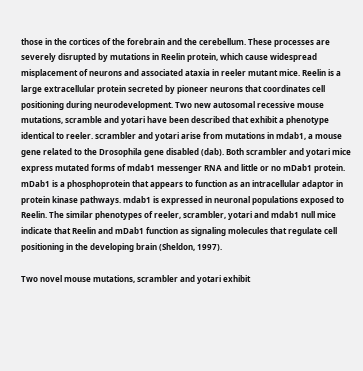those in the cortices of the forebrain and the cerebellum. These processes are severely disrupted by mutations in Reelin protein, which cause widespread misplacement of neurons and associated ataxia in reeler mutant mice. Reelin is a large extracellular protein secreted by pioneer neurons that coordinates cell positioning during neurodevelopment. Two new autosomal recessive mouse mutations, scramble and yotari have been described that exhibit a phenotype identical to reeler. scrambler and yotari arise from mutations in mdab1, a mouse gene related to the Drosophila gene disabled (dab). Both scrambler and yotari mice express mutated forms of mdab1 messenger RNA and little or no mDab1 protein. mDab1 is a phosphoprotein that appears to function as an intracellular adaptor in protein kinase pathways. mdab1 is expressed in neuronal populations exposed to Reelin. The similar phenotypes of reeler, scrambler, yotari and mdab1 null mice indicate that Reelin and mDab1 function as signaling molecules that regulate cell positioning in the developing brain (Sheldon, 1997).

Two novel mouse mutations, scrambler and yotari exhibit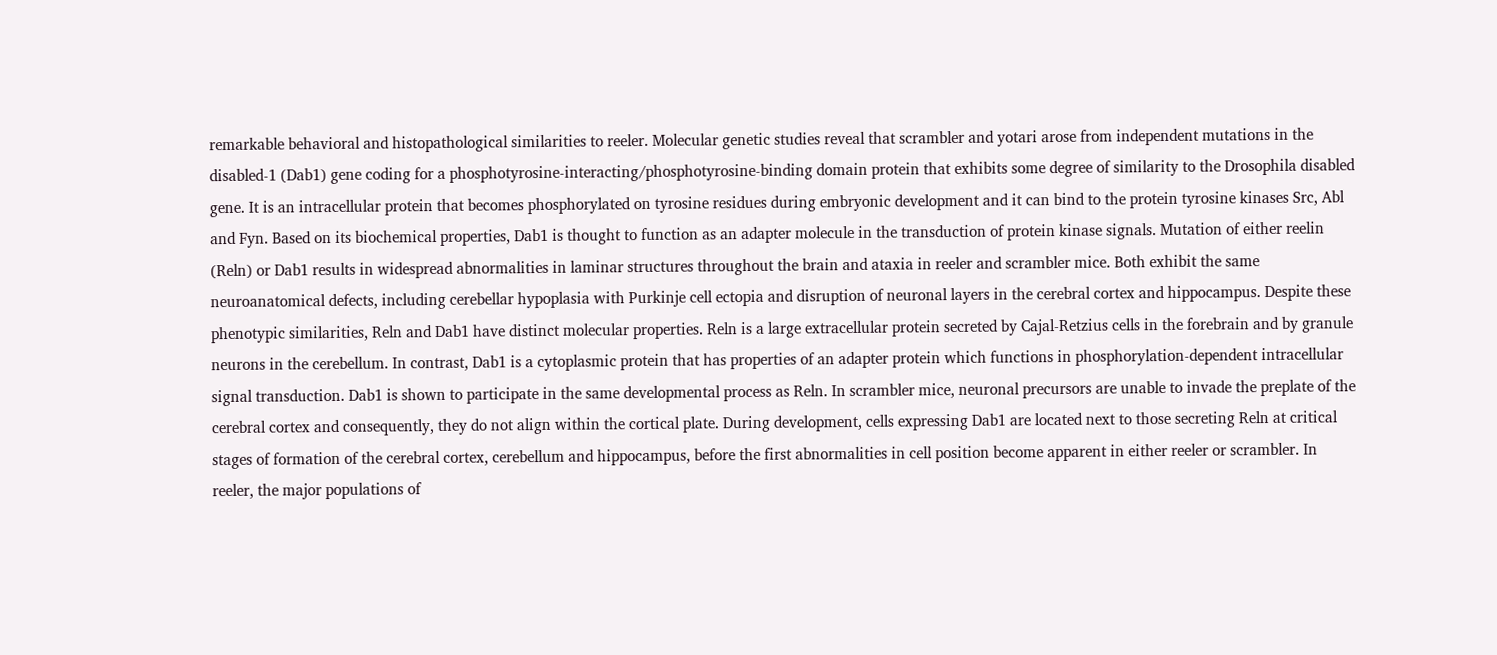remarkable behavioral and histopathological similarities to reeler. Molecular genetic studies reveal that scrambler and yotari arose from independent mutations in the disabled-1 (Dab1) gene coding for a phosphotyrosine-interacting/phosphotyrosine-binding domain protein that exhibits some degree of similarity to the Drosophila disabled gene. It is an intracellular protein that becomes phosphorylated on tyrosine residues during embryonic development and it can bind to the protein tyrosine kinases Src, Abl and Fyn. Based on its biochemical properties, Dab1 is thought to function as an adapter molecule in the transduction of protein kinase signals. Mutation of either reelin (Reln) or Dab1 results in widespread abnormalities in laminar structures throughout the brain and ataxia in reeler and scrambler mice. Both exhibit the same neuroanatomical defects, including cerebellar hypoplasia with Purkinje cell ectopia and disruption of neuronal layers in the cerebral cortex and hippocampus. Despite these phenotypic similarities, Reln and Dab1 have distinct molecular properties. Reln is a large extracellular protein secreted by Cajal-Retzius cells in the forebrain and by granule neurons in the cerebellum. In contrast, Dab1 is a cytoplasmic protein that has properties of an adapter protein which functions in phosphorylation-dependent intracellular signal transduction. Dab1 is shown to participate in the same developmental process as Reln. In scrambler mice, neuronal precursors are unable to invade the preplate of the cerebral cortex and consequently, they do not align within the cortical plate. During development, cells expressing Dab1 are located next to those secreting Reln at critical stages of formation of the cerebral cortex, cerebellum and hippocampus, before the first abnormalities in cell position become apparent in either reeler or scrambler. In reeler, the major populations of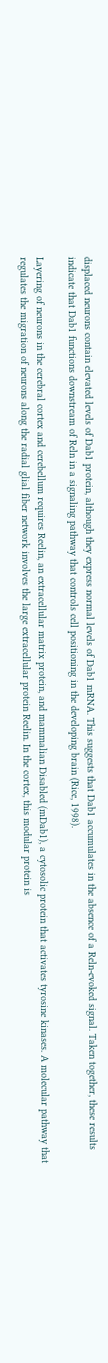displaced neurons contain elevated levels of Dab1 protein, although they express normal levels of Dab1 mRNA. This suggests that Dab1 accumulates in the absence of a Reln-evoked signal. Taken together, these results indicate that Dab1 functions downstream of Reln in a signaling pathway that controls cell positioning in the developing brain (Rice, 1998).

Layering of neurons in the cerebral cortex and cerebellum requires Reelin, an extracellular matrix protein, and mammalian Disabled (mDab1), a cytosolic protein that activates tyrosine kinases. A molecular pathway that regulates the migration of neurons along the radial glial fiber network involves the large extracellular protein Reelin. In the cortex, this modular protein is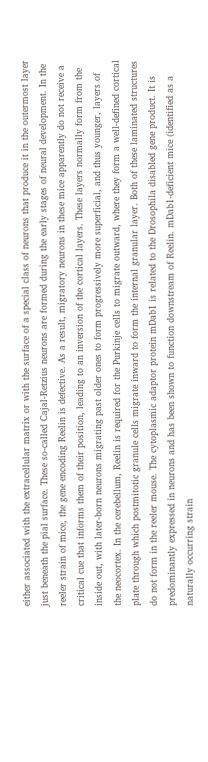either associated with the extracellular matrix or with the surface of a special class of neurons that produce it in the outermost layer just beneath the pial surface. These so-called Cajal-Retzius neurons are formed during the early stages of neural development. In the reeler strain of mice, the gene encoding Reelin is defective. As a result, migratory neurons in these mice apparently do not receive a critical cue that informs them of their position, leading to an inversion of the cortical layers. These layers normally form from the inside out, with later-born neurons migrating past older ones to form progressively more superficial, and thus younger, layers of the neocortex. In the cerebellum, Reelin is required for the Purkinje cells to migrate outward, where they form a well-defined cortical plate through which postmitotic granule cells migrate inward to form the internal granular layer. Both of these laminated structures do not form in the reeler mouse. The cytoplasmic adaptor protein mDab1 is related to the Drosophila disabled gene product. It is predominantly expressed in neurons and has been shown to function downstream of Reelin. mDab1-deficient mice (identified as a naturally occurring strain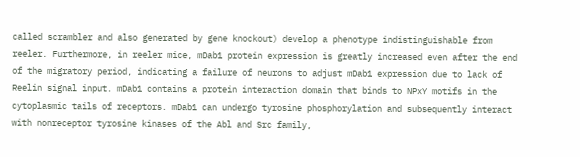called scrambler and also generated by gene knockout) develop a phenotype indistinguishable from reeler. Furthermore, in reeler mice, mDab1 protein expression is greatly increased even after the end of the migratory period, indicating a failure of neurons to adjust mDab1 expression due to lack of Reelin signal input. mDab1 contains a protein interaction domain that binds to NPxY motifs in the cytoplasmic tails of receptors. mDab1 can undergo tyrosine phosphorylation and subsequently interact with nonreceptor tyrosine kinases of the Abl and Src family,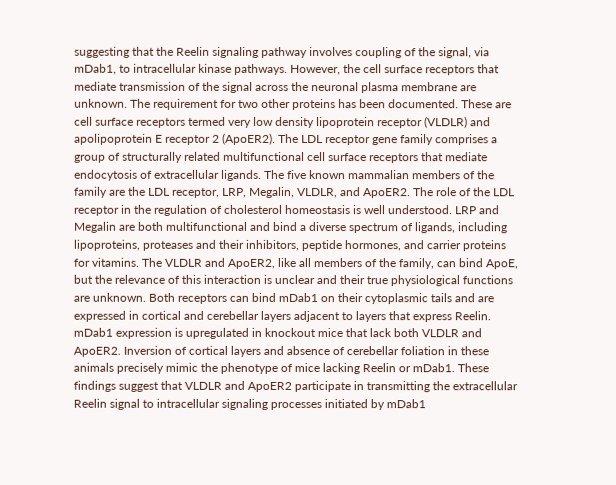suggesting that the Reelin signaling pathway involves coupling of the signal, via mDab1, to intracellular kinase pathways. However, the cell surface receptors that mediate transmission of the signal across the neuronal plasma membrane are unknown. The requirement for two other proteins has been documented. These are cell surface receptors termed very low density lipoprotein receptor (VLDLR) and apolipoprotein E receptor 2 (ApoER2). The LDL receptor gene family comprises a group of structurally related multifunctional cell surface receptors that mediate endocytosis of extracellular ligands. The five known mammalian members of the family are the LDL receptor, LRP, Megalin, VLDLR, and ApoER2. The role of the LDL receptor in the regulation of cholesterol homeostasis is well understood. LRP and Megalin are both multifunctional and bind a diverse spectrum of ligands, including lipoproteins, proteases and their inhibitors, peptide hormones, and carrier proteins for vitamins. The VLDLR and ApoER2, like all members of the family, can bind ApoE, but the relevance of this interaction is unclear and their true physiological functions are unknown. Both receptors can bind mDab1 on their cytoplasmic tails and are expressed in cortical and cerebellar layers adjacent to layers that express Reelin. mDab1 expression is upregulated in knockout mice that lack both VLDLR and ApoER2. Inversion of cortical layers and absence of cerebellar foliation in these animals precisely mimic the phenotype of mice lacking Reelin or mDab1. These findings suggest that VLDLR and ApoER2 participate in transmitting the extracellular Reelin signal to intracellular signaling processes initiated by mDab1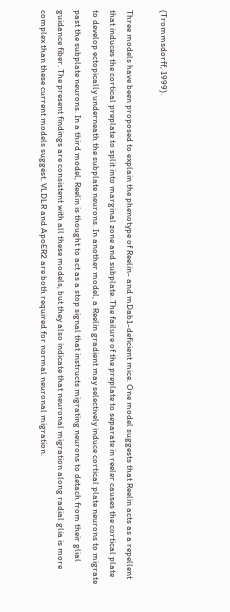(Trommsdorff, 1999).

Three models have been proposed to explain the phenotype of Reelin- and mDab1-deficient mice. One model suggests that Reelin acts as a repellent that induces the cortical preplate to split into marginal zone and subplate. The failure of the preplate to separate in reeler causes the cortical plate to develop ectopically underneath the subplate neurons. In another model, a Reelin gradient may selectively induce cortical plate neurons to migrate past the subplate neurons. In a third model, Reelin is thought to act as a stop signal that instructs migrating neurons to detach from their glial guidance fiber. The present findings are consistent with all these models, but they also indicate that neuronal migration along radial glia is more complex than these current models suggest. VLDLR and ApoER2 are both required for normal neuronal migration.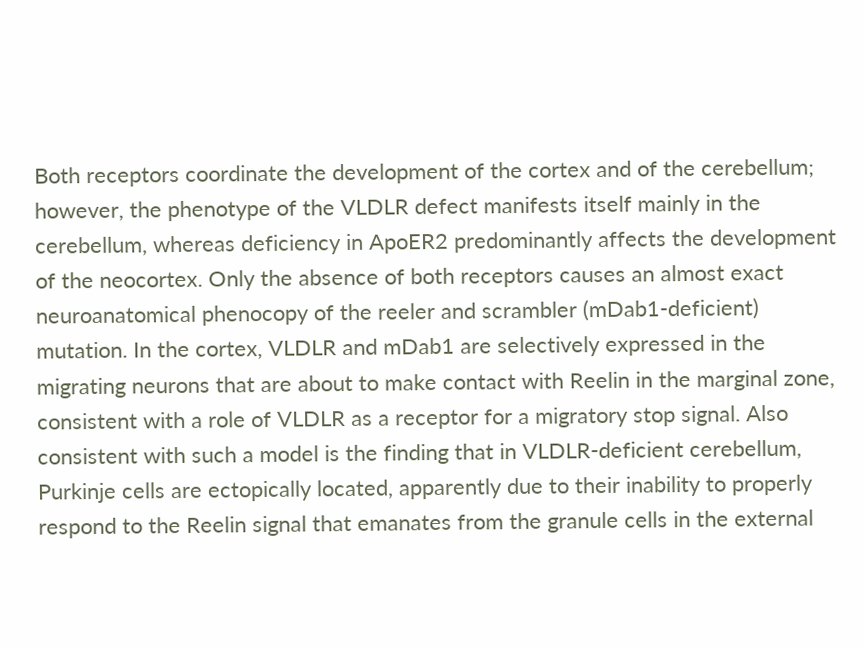Both receptors coordinate the development of the cortex and of the cerebellum; however, the phenotype of the VLDLR defect manifests itself mainly in the cerebellum, whereas deficiency in ApoER2 predominantly affects the development of the neocortex. Only the absence of both receptors causes an almost exact neuroanatomical phenocopy of the reeler and scrambler (mDab1-deficient) mutation. In the cortex, VLDLR and mDab1 are selectively expressed in the migrating neurons that are about to make contact with Reelin in the marginal zone, consistent with a role of VLDLR as a receptor for a migratory stop signal. Also consistent with such a model is the finding that in VLDLR-deficient cerebellum, Purkinje cells are ectopically located, apparently due to their inability to properly respond to the Reelin signal that emanates from the granule cells in the external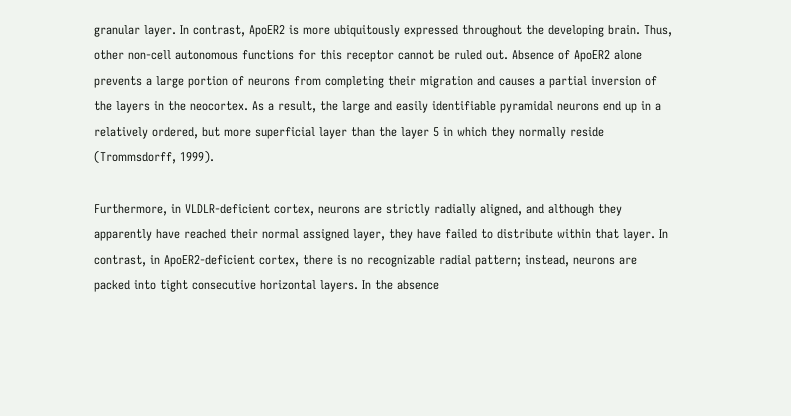granular layer. In contrast, ApoER2 is more ubiquitously expressed throughout the developing brain. Thus, other non-cell autonomous functions for this receptor cannot be ruled out. Absence of ApoER2 alone prevents a large portion of neurons from completing their migration and causes a partial inversion of the layers in the neocortex. As a result, the large and easily identifiable pyramidal neurons end up in a relatively ordered, but more superficial layer than the layer 5 in which they normally reside (Trommsdorff, 1999).

Furthermore, in VLDLR-deficient cortex, neurons are strictly radially aligned, and although they apparently have reached their normal assigned layer, they have failed to distribute within that layer. In contrast, in ApoER2-deficient cortex, there is no recognizable radial pattern; instead, neurons are packed into tight consecutive horizontal layers. In the absence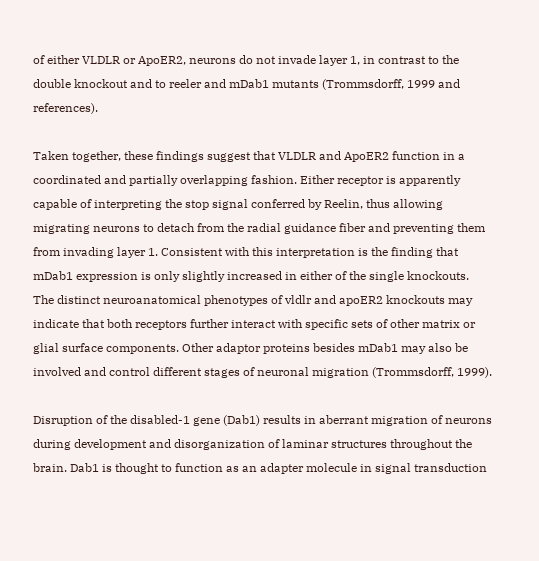of either VLDLR or ApoER2, neurons do not invade layer 1, in contrast to the double knockout and to reeler and mDab1 mutants (Trommsdorff, 1999 and references).

Taken together, these findings suggest that VLDLR and ApoER2 function in a coordinated and partially overlapping fashion. Either receptor is apparently capable of interpreting the stop signal conferred by Reelin, thus allowing migrating neurons to detach from the radial guidance fiber and preventing them from invading layer 1. Consistent with this interpretation is the finding that mDab1 expression is only slightly increased in either of the single knockouts. The distinct neuroanatomical phenotypes of vldlr and apoER2 knockouts may indicate that both receptors further interact with specific sets of other matrix or glial surface components. Other adaptor proteins besides mDab1 may also be involved and control different stages of neuronal migration (Trommsdorff, 1999).

Disruption of the disabled-1 gene (Dab1) results in aberrant migration of neurons during development and disorganization of laminar structures throughout the brain. Dab1 is thought to function as an adapter molecule in signal transduction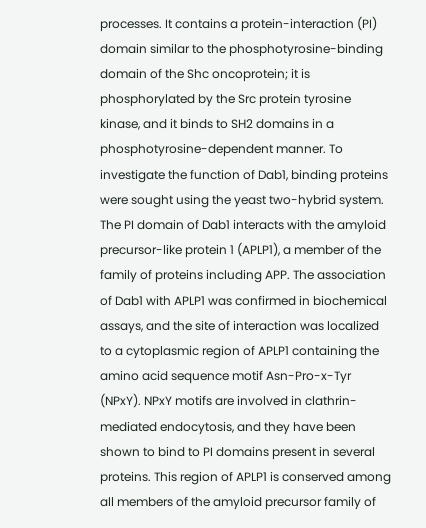processes. It contains a protein-interaction (PI) domain similar to the phosphotyrosine-binding domain of the Shc oncoprotein; it is phosphorylated by the Src protein tyrosine kinase, and it binds to SH2 domains in a phosphotyrosine-dependent manner. To investigate the function of Dab1, binding proteins were sought using the yeast two-hybrid system. The PI domain of Dab1 interacts with the amyloid precursor-like protein 1 (APLP1), a member of the family of proteins including APP. The association of Dab1 with APLP1 was confirmed in biochemical assays, and the site of interaction was localized to a cytoplasmic region of APLP1 containing the amino acid sequence motif Asn-Pro-x-Tyr (NPxY). NPxY motifs are involved in clathrin-mediated endocytosis, and they have been shown to bind to PI domains present in several proteins. This region of APLP1 is conserved among all members of the amyloid precursor family of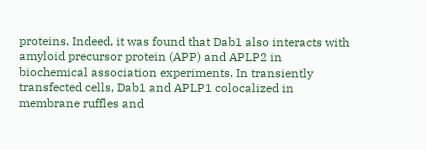proteins. Indeed, it was found that Dab1 also interacts with amyloid precursor protein (APP) and APLP2 in biochemical association experiments. In transiently transfected cells, Dab1 and APLP1 colocalized in membrane ruffles and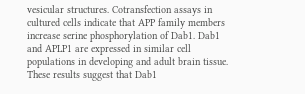vesicular structures. Cotransfection assays in cultured cells indicate that APP family members increase serine phosphorylation of Dab1. Dab1 and APLP1 are expressed in similar cell populations in developing and adult brain tissue. These results suggest that Dab1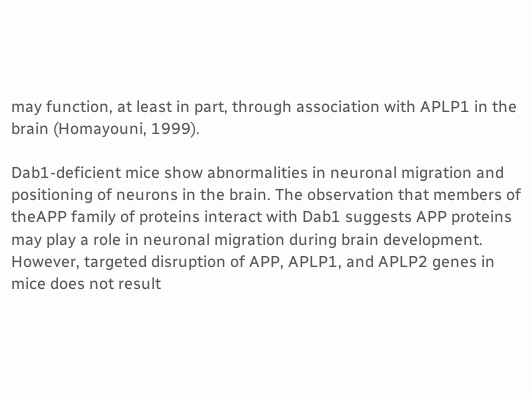may function, at least in part, through association with APLP1 in the brain (Homayouni, 1999).

Dab1-deficient mice show abnormalities in neuronal migration and positioning of neurons in the brain. The observation that members of theAPP family of proteins interact with Dab1 suggests APP proteins may play a role in neuronal migration during brain development. However, targeted disruption of APP, APLP1, and APLP2 genes in mice does not result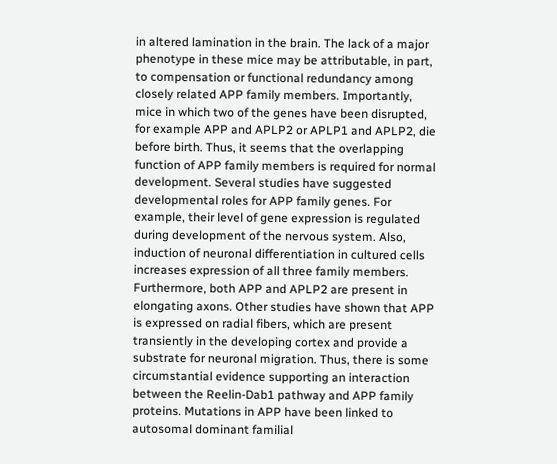in altered lamination in the brain. The lack of a major phenotype in these mice may be attributable, in part, to compensation or functional redundancy among closely related APP family members. Importantly, mice in which two of the genes have been disrupted, for example APP and APLP2 or APLP1 and APLP2, die before birth. Thus, it seems that the overlapping function of APP family members is required for normal development. Several studies have suggested developmental roles for APP family genes. For example, their level of gene expression is regulated during development of the nervous system. Also, induction of neuronal differentiation in cultured cells increases expression of all three family members. Furthermore, both APP and APLP2 are present in elongating axons. Other studies have shown that APP is expressed on radial fibers, which are present transiently in the developing cortex and provide a substrate for neuronal migration. Thus, there is some circumstantial evidence supporting an interaction between the Reelin-Dab1 pathway and APP family proteins. Mutations in APP have been linked to autosomal dominant familial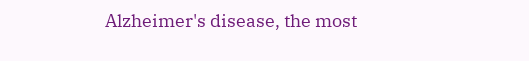Alzheimer's disease, the most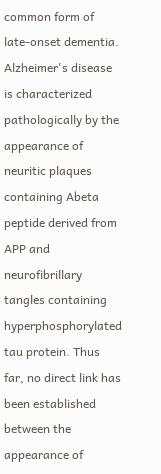common form of late-onset dementia. Alzheimer's disease is characterized pathologically by the appearance of neuritic plaques containing Abeta peptide derived from APP and neurofibrillary tangles containing hyperphosphorylated tau protein. Thus far, no direct link has been established between the appearance of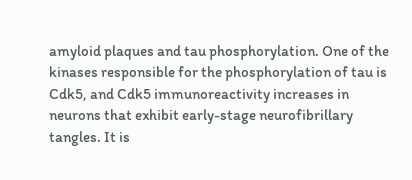amyloid plaques and tau phosphorylation. One of the kinases responsible for the phosphorylation of tau is Cdk5, and Cdk5 immunoreactivity increases in neurons that exhibit early-stage neurofibrillary tangles. It is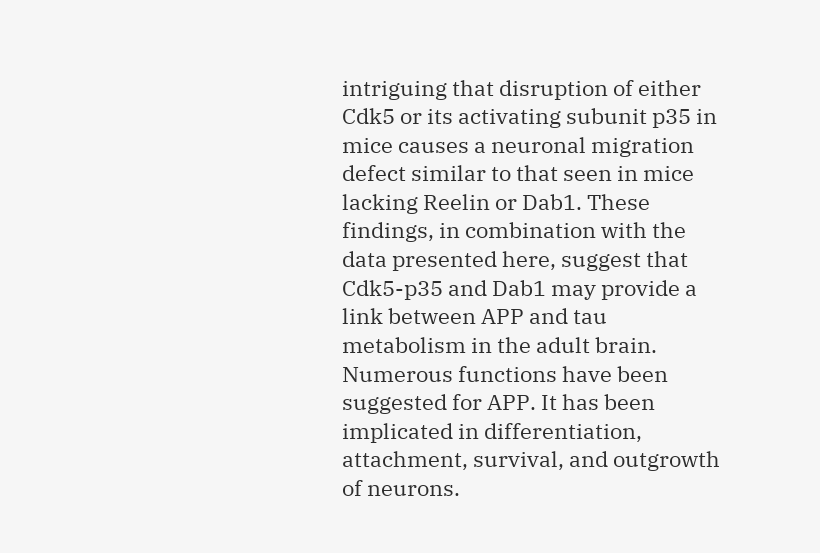intriguing that disruption of either Cdk5 or its activating subunit p35 in mice causes a neuronal migration defect similar to that seen in mice lacking Reelin or Dab1. These findings, in combination with the data presented here, suggest that Cdk5-p35 and Dab1 may provide a link between APP and tau metabolism in the adult brain. Numerous functions have been suggested for APP. It has been implicated in differentiation, attachment, survival, and outgrowth of neurons.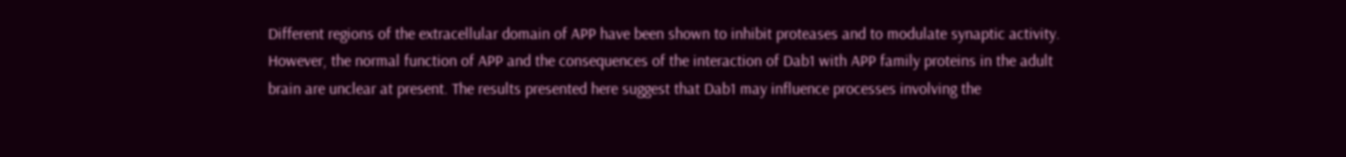Different regions of the extracellular domain of APP have been shown to inhibit proteases and to modulate synaptic activity. However, the normal function of APP and the consequences of the interaction of Dab1 with APP family proteins in the adult brain are unclear at present. The results presented here suggest that Dab1 may influence processes involving the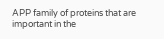APP family of proteins that are important in the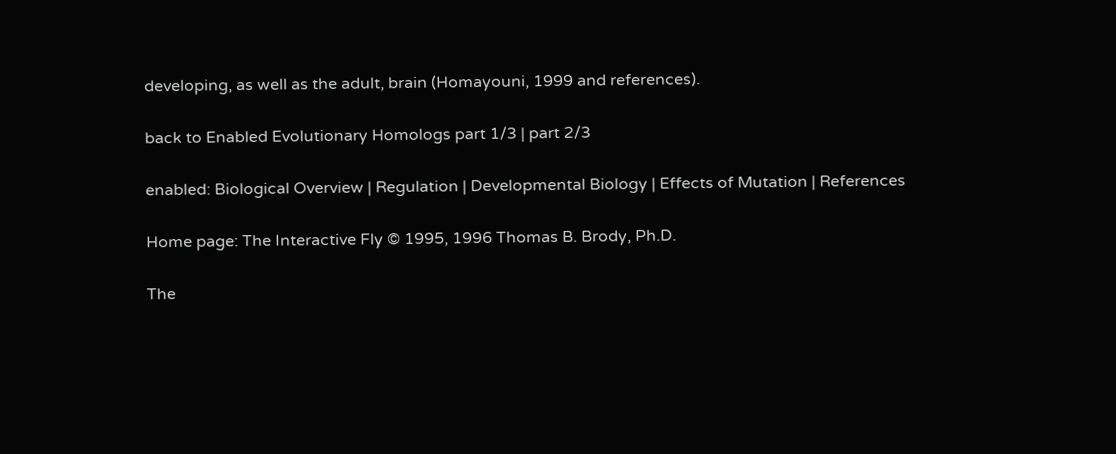developing, as well as the adult, brain (Homayouni, 1999 and references).

back to Enabled Evolutionary Homologs part 1/3 | part 2/3

enabled: Biological Overview | Regulation | Developmental Biology | Effects of Mutation | References

Home page: The Interactive Fly © 1995, 1996 Thomas B. Brody, Ph.D.

The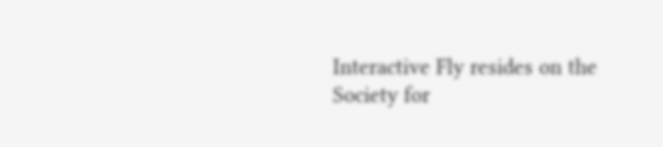Interactive Fly resides on the
Society for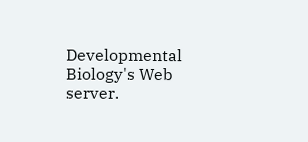Developmental Biology's Web server.